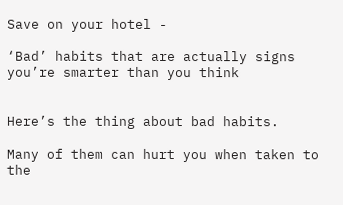Save on your hotel -

‘Bad’ habits that are actually signs you’re smarter than you think


Here’s the thing about bad habits.

Many of them can hurt you when taken to the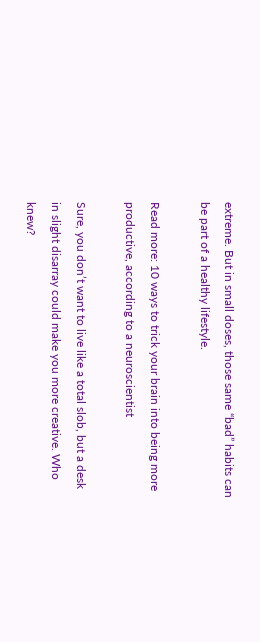extreme. But in small doses, those same “bad” habits can be part of a healthy lifestyle.

Read more: 10 ways to trick your brain into being more productive, according to a neuroscientist

Sure, you don’t want to live like a total slob, but a desk in slight disarray could make you more creative. Who knew?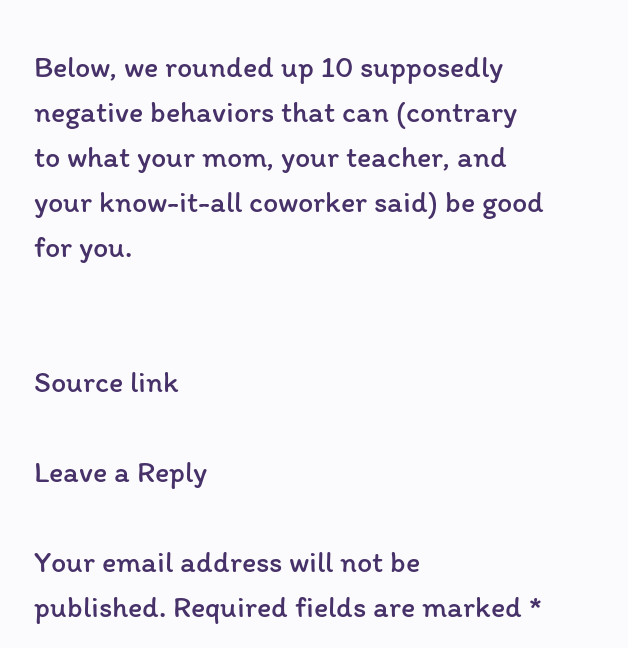Below, we rounded up 10 supposedly negative behaviors that can (contrary to what your mom, your teacher, and your know-it-all coworker said) be good for you.


Source link

Leave a Reply

Your email address will not be published. Required fields are marked *